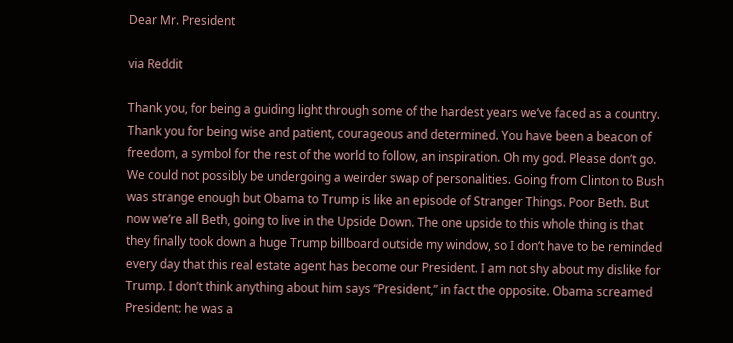Dear Mr. President

via Reddit

Thank you, for being a guiding light through some of the hardest years we’ve faced as a country. Thank you for being wise and patient, courageous and determined. You have been a beacon of freedom, a symbol for the rest of the world to follow, an inspiration. Oh my god. Please don’t go. We could not possibly be undergoing a weirder swap of personalities. Going from Clinton to Bush was strange enough but Obama to Trump is like an episode of Stranger Things. Poor Beth. But now we’re all Beth, going to live in the Upside Down. The one upside to this whole thing is that they finally took down a huge Trump billboard outside my window, so I don’t have to be reminded every day that this real estate agent has become our President. I am not shy about my dislike for Trump. I don’t think anything about him says “President,” in fact the opposite. Obama screamed President: he was a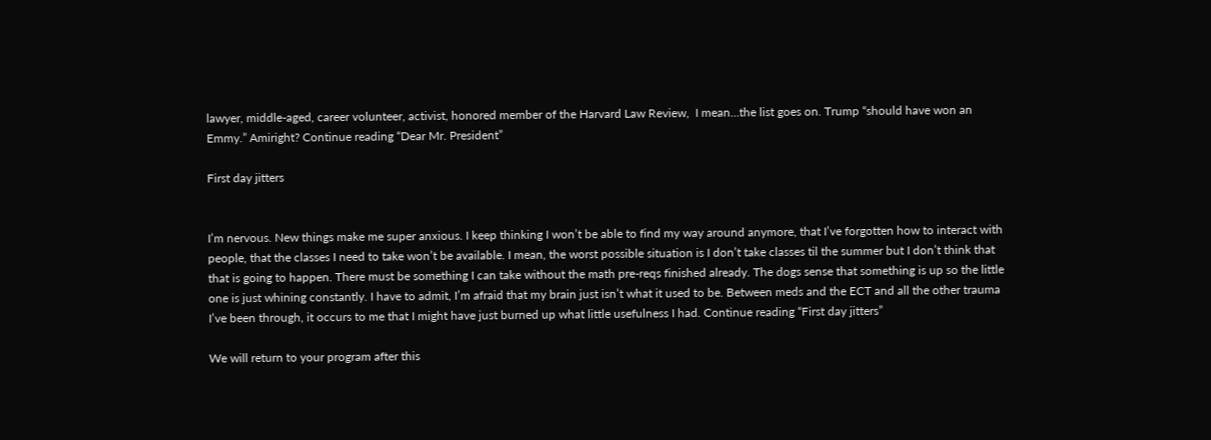lawyer, middle-aged, career volunteer, activist, honored member of the Harvard Law Review,  I mean…the list goes on. Trump “should have won an Emmy.” Amiright? Continue reading “Dear Mr. President”

First day jitters


I’m nervous. New things make me super anxious. I keep thinking I won’t be able to find my way around anymore, that I’ve forgotten how to interact with people, that the classes I need to take won’t be available. I mean, the worst possible situation is I don’t take classes til the summer but I don’t think that that is going to happen. There must be something I can take without the math pre-reqs finished already. The dogs sense that something is up so the little one is just whining constantly. I have to admit, I’m afraid that my brain just isn’t what it used to be. Between meds and the ECT and all the other trauma I’ve been through, it occurs to me that I might have just burned up what little usefulness I had. Continue reading “First day jitters”

We will return to your program after this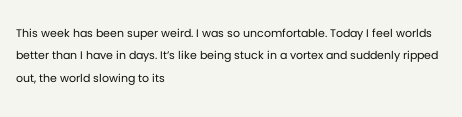This week has been super weird. I was so uncomfortable. Today I feel worlds better than I have in days. It’s like being stuck in a vortex and suddenly ripped out, the world slowing to its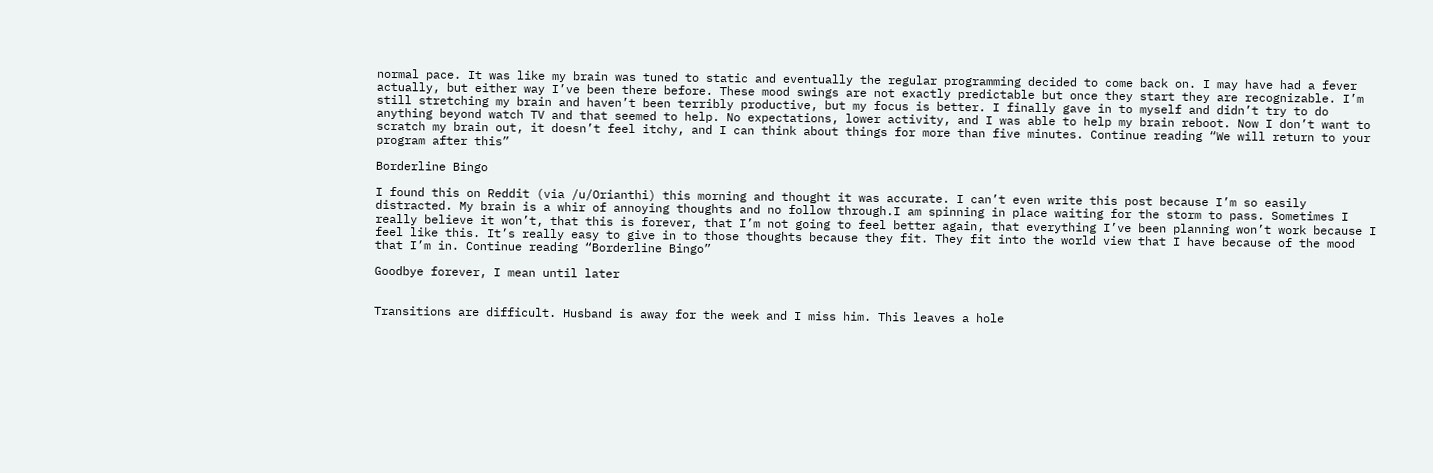normal pace. It was like my brain was tuned to static and eventually the regular programming decided to come back on. I may have had a fever actually, but either way I’ve been there before. These mood swings are not exactly predictable but once they start they are recognizable. I’m still stretching my brain and haven’t been terribly productive, but my focus is better. I finally gave in to myself and didn’t try to do anything beyond watch TV and that seemed to help. No expectations, lower activity, and I was able to help my brain reboot. Now I don’t want to scratch my brain out, it doesn’t feel itchy, and I can think about things for more than five minutes. Continue reading “We will return to your program after this”

Borderline Bingo

I found this on Reddit (via /u/Orianthi) this morning and thought it was accurate. I can’t even write this post because I’m so easily distracted. My brain is a whir of annoying thoughts and no follow through.I am spinning in place waiting for the storm to pass. Sometimes I really believe it won’t, that this is forever, that I’m not going to feel better again, that everything I’ve been planning won’t work because I feel like this. It’s really easy to give in to those thoughts because they fit. They fit into the world view that I have because of the mood that I’m in. Continue reading “Borderline Bingo”

Goodbye forever, I mean until later


Transitions are difficult. Husband is away for the week and I miss him. This leaves a hole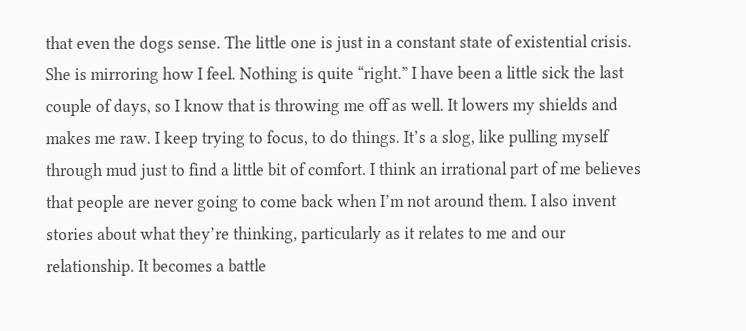that even the dogs sense. The little one is just in a constant state of existential crisis. She is mirroring how I feel. Nothing is quite “right.” I have been a little sick the last couple of days, so I know that is throwing me off as well. It lowers my shields and makes me raw. I keep trying to focus, to do things. It’s a slog, like pulling myself through mud just to find a little bit of comfort. I think an irrational part of me believes that people are never going to come back when I’m not around them. I also invent stories about what they’re thinking, particularly as it relates to me and our relationship. It becomes a battle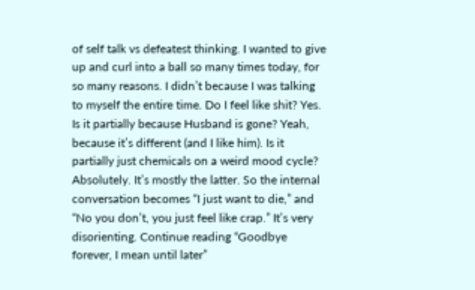of self talk vs defeatest thinking. I wanted to give up and curl into a ball so many times today, for so many reasons. I didn’t because I was talking to myself the entire time. Do I feel like shit? Yes. Is it partially because Husband is gone? Yeah, because it’s different (and I like him). Is it partially just chemicals on a weird mood cycle? Absolutely. It’s mostly the latter. So the internal conversation becomes “I just want to die,” and “No you don’t, you just feel like crap.” It’s very disorienting. Continue reading “Goodbye forever, I mean until later”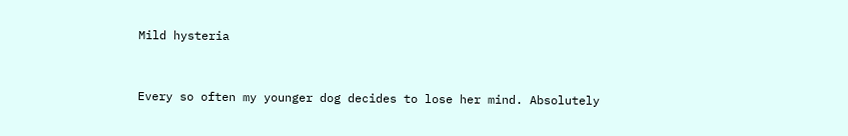Mild hysteria


Every so often my younger dog decides to lose her mind. Absolutely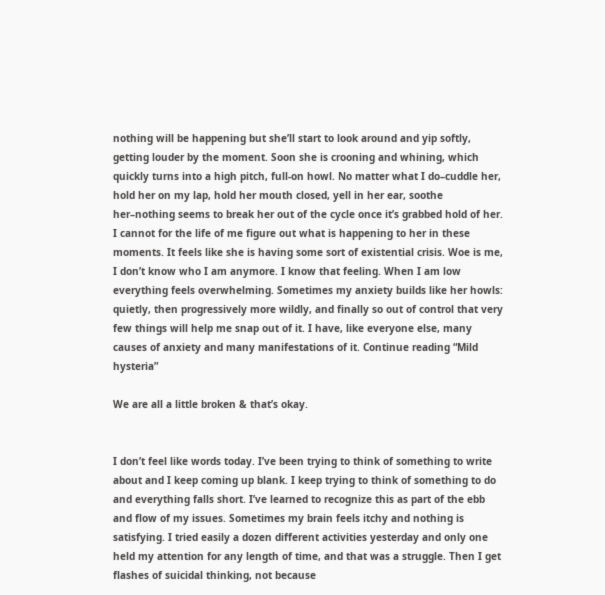nothing will be happening but she’ll start to look around and yip softly, getting louder by the moment. Soon she is crooning and whining, which quickly turns into a high pitch, full-on howl. No matter what I do–cuddle her, hold her on my lap, hold her mouth closed, yell in her ear, soothe her–nothing seems to break her out of the cycle once it’s grabbed hold of her. I cannot for the life of me figure out what is happening to her in these moments. It feels like she is having some sort of existential crisis. Woe is me, I don’t know who I am anymore. I know that feeling. When I am low everything feels overwhelming. Sometimes my anxiety builds like her howls: quietly, then progressively more wildly, and finally so out of control that very few things will help me snap out of it. I have, like everyone else, many causes of anxiety and many manifestations of it. Continue reading “Mild hysteria”

We are all a little broken & that’s okay.


I don’t feel like words today. I’ve been trying to think of something to write about and I keep coming up blank. I keep trying to think of something to do and everything falls short. I’ve learned to recognize this as part of the ebb and flow of my issues. Sometimes my brain feels itchy and nothing is satisfying. I tried easily a dozen different activities yesterday and only one held my attention for any length of time, and that was a struggle. Then I get flashes of suicidal thinking, not because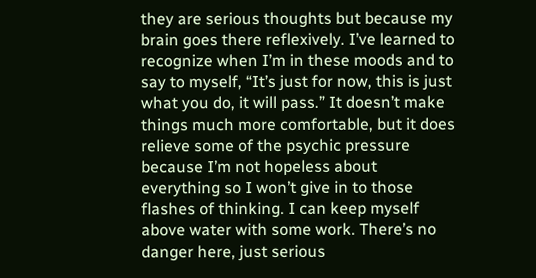they are serious thoughts but because my brain goes there reflexively. I’ve learned to recognize when I’m in these moods and to say to myself, “It’s just for now, this is just what you do, it will pass.” It doesn’t make things much more comfortable, but it does relieve some of the psychic pressure because I’m not hopeless about everything so I won’t give in to those flashes of thinking. I can keep myself above water with some work. There’s no danger here, just serious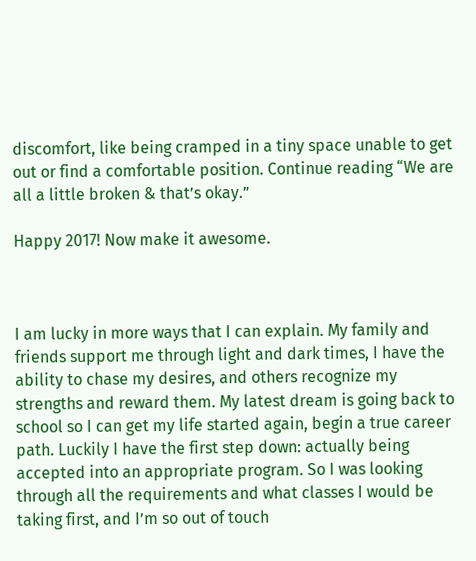discomfort, like being cramped in a tiny space unable to get out or find a comfortable position. Continue reading “We are all a little broken & that’s okay.”

Happy 2017! Now make it awesome.



I am lucky in more ways that I can explain. My family and friends support me through light and dark times, I have the ability to chase my desires, and others recognize my strengths and reward them. My latest dream is going back to school so I can get my life started again, begin a true career path. Luckily I have the first step down: actually being accepted into an appropriate program. So I was looking through all the requirements and what classes I would be taking first, and I’m so out of touch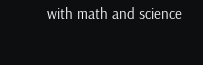with math and science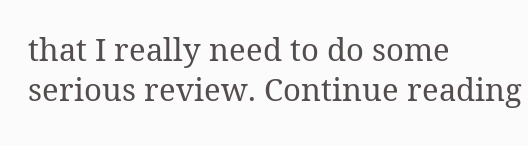that I really need to do some serious review. Continue reading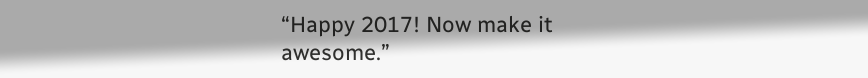“Happy 2017! Now make it awesome.”